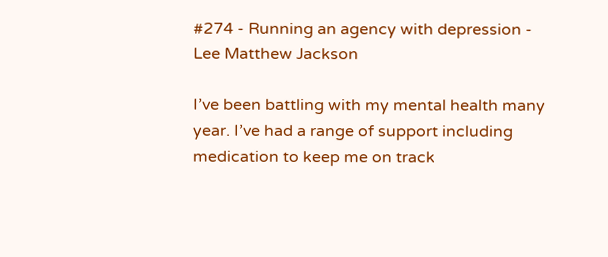#274 - Running an agency with depression - Lee Matthew Jackson

I’ve been battling with my mental health many year. I’ve had a range of support including medication to keep me on track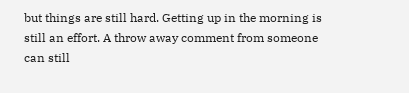but things are still hard. Getting up in the morning is still an effort. A throw away comment from someone can still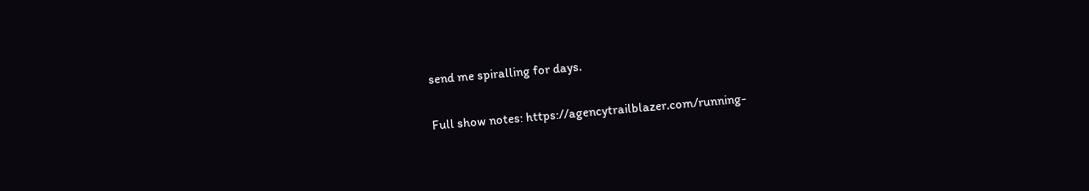send me spiralling for days.

Full show notes: https://agencytrailblazer.com/running-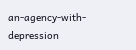an-agency-with-depression